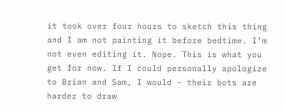it took over four hours to sketch this thing and I am not painting it before bedtime. I’m not even editing it. Nope. This is what you get for now. If I could personally apologize to Brian and Sam, I would - their bots are harder to draw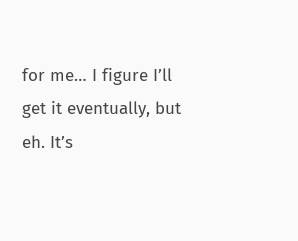for me… I figure I’ll get it eventually, but eh. It’s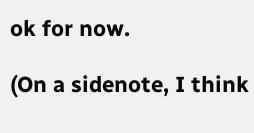ok for now.

(On a sidenote, I think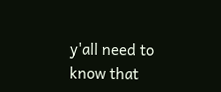y'all need to know that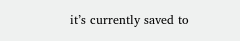it’s currently saved to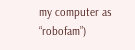my computer as “robofam”)